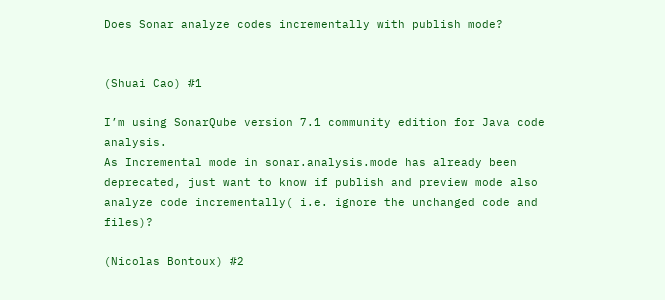Does Sonar analyze codes incrementally with publish mode?


(Shuai Cao) #1

I’m using SonarQube version 7.1 community edition for Java code analysis.
As Incremental mode in sonar.analysis.mode has already been deprecated, just want to know if publish and preview mode also analyze code incrementally( i.e. ignore the unchanged code and files)?

(Nicolas Bontoux) #2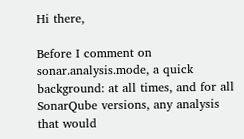Hi there,

Before I comment on sonar.analysis.mode, a quick background: at all times, and for all SonarQube versions, any analysis that would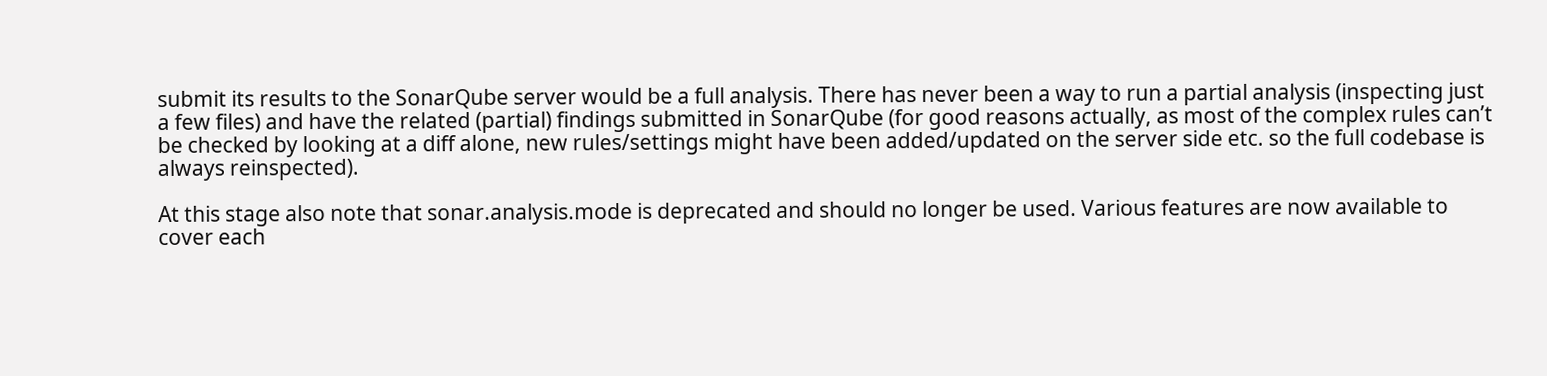submit its results to the SonarQube server would be a full analysis. There has never been a way to run a partial analysis (inspecting just a few files) and have the related (partial) findings submitted in SonarQube (for good reasons actually, as most of the complex rules can’t be checked by looking at a diff alone, new rules/settings might have been added/updated on the server side etc. so the full codebase is always reinspected).

At this stage also note that sonar.analysis.mode is deprecated and should no longer be used. Various features are now available to cover each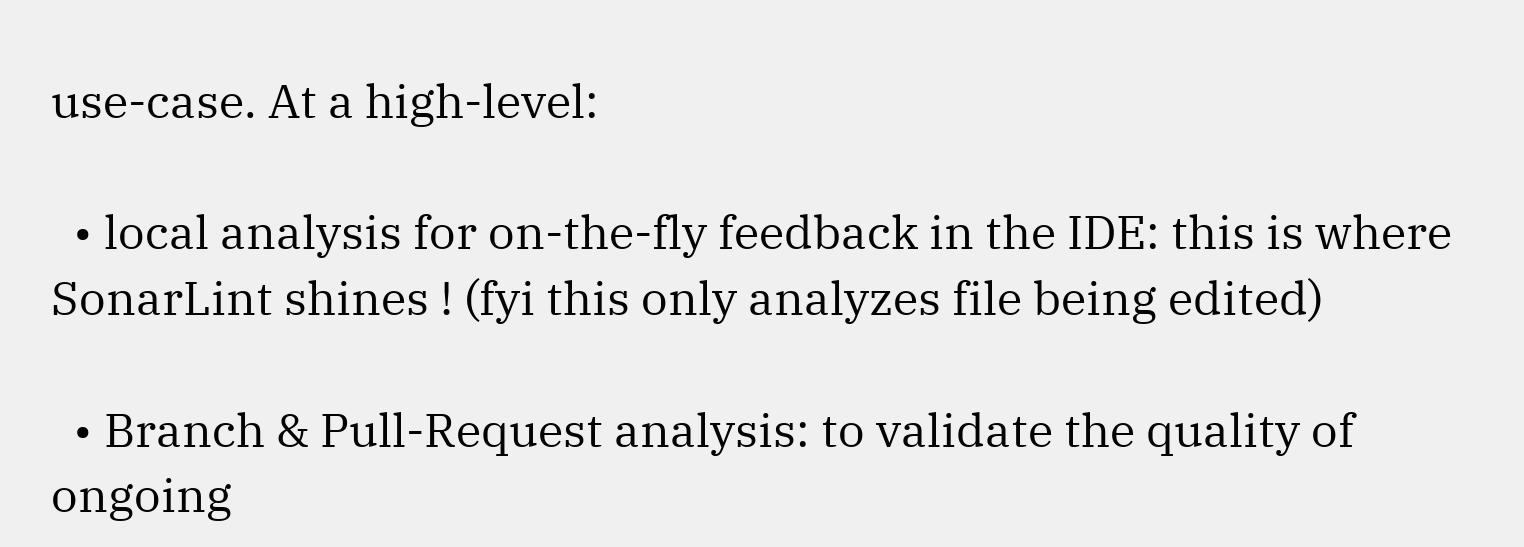use-case. At a high-level:

  • local analysis for on-the-fly feedback in the IDE: this is where SonarLint shines ! (fyi this only analyzes file being edited)

  • Branch & Pull-Request analysis: to validate the quality of ongoing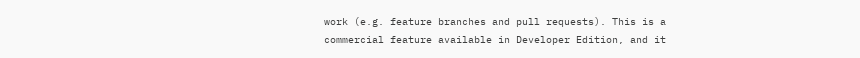work (e.g. feature branches and pull requests). This is a commercial feature available in Developer Edition, and it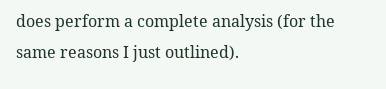does perform a complete analysis (for the same reasons I just outlined).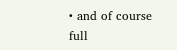• and of course full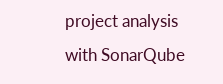project analysis with SonarQube